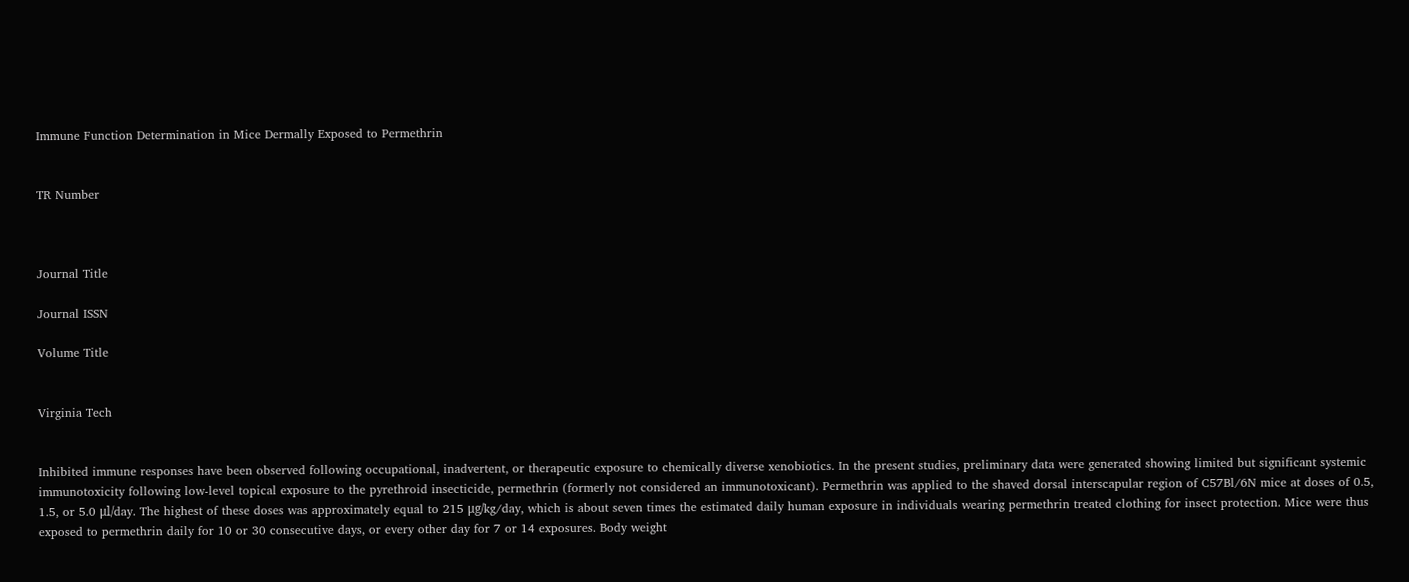Immune Function Determination in Mice Dermally Exposed to Permethrin


TR Number



Journal Title

Journal ISSN

Volume Title


Virginia Tech


Inhibited immune responses have been observed following occupational, inadvertent, or therapeutic exposure to chemically diverse xenobiotics. In the present studies, preliminary data were generated showing limited but significant systemic immunotoxicity following low-level topical exposure to the pyrethroid insecticide, permethrin (formerly not considered an immunotoxicant). Permethrin was applied to the shaved dorsal interscapular region of C57Bl/6N mice at doses of 0.5, 1.5, or 5.0 μl/day. The highest of these doses was approximately equal to 215 μg/kg/day, which is about seven times the estimated daily human exposure in individuals wearing permethrin treated clothing for insect protection. Mice were thus exposed to permethrin daily for 10 or 30 consecutive days, or every other day for 7 or 14 exposures. Body weight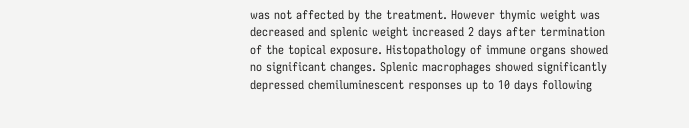was not affected by the treatment. However thymic weight was decreased and splenic weight increased 2 days after termination of the topical exposure. Histopathology of immune organs showed no significant changes. Splenic macrophages showed significantly depressed chemiluminescent responses up to 10 days following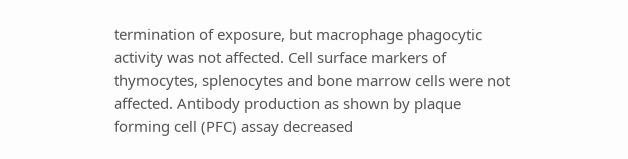termination of exposure, but macrophage phagocytic activity was not affected. Cell surface markers of thymocytes, splenocytes and bone marrow cells were not affected. Antibody production as shown by plaque forming cell (PFC) assay decreased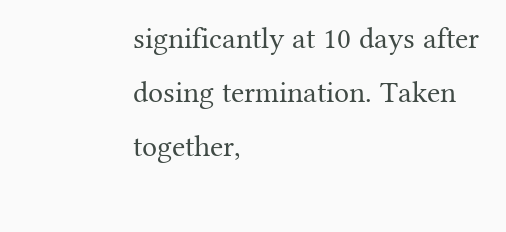significantly at 10 days after dosing termination. Taken together,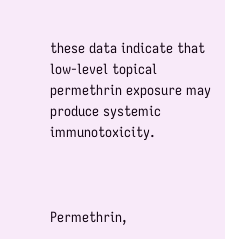these data indicate that low-level topical permethrin exposure may produce systemic immunotoxicity.



Permethrin,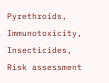Pyrethroids, Immunotoxicity, Insecticides, Risk assessment